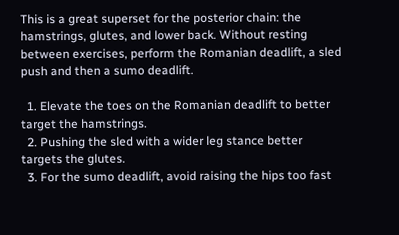This is a great superset for the posterior chain: the hamstrings, glutes, and lower back. Without resting between exercises, perform the Romanian deadlift, a sled push and then a sumo deadlift.

  1. Elevate the toes on the Romanian deadlift to better target the hamstrings.
  2. Pushing the sled with a wider leg stance better targets the glutes.
  3. For the sumo deadlift, avoid raising the hips too fast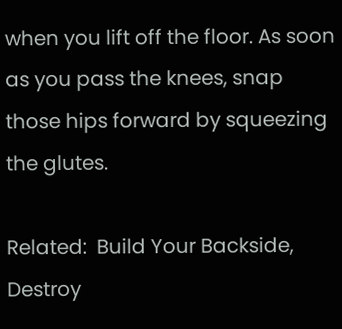when you lift off the floor. As soon as you pass the knees, snap those hips forward by squeezing the glutes.

Related:  Build Your Backside, Destroy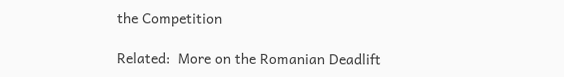the Competition

Related:  More on the Romanian Deadlift